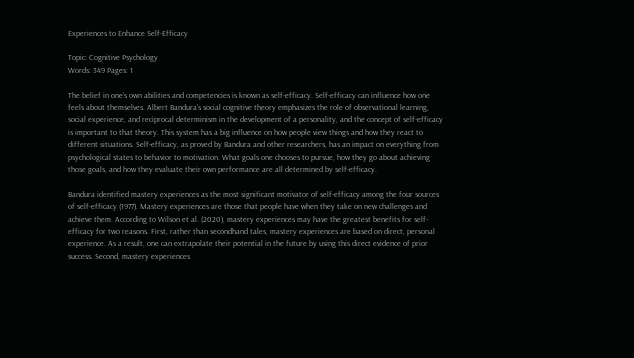Experiences to Enhance Self-Efficacy

Topic: Cognitive Psychology
Words: 349 Pages: 1

The belief in one’s own abilities and competencies is known as self-efficacy. Self-efficacy can influence how one feels about themselves. Albert Bandura’s social cognitive theory emphasizes the role of observational learning, social experience, and reciprocal determinism in the development of a personality, and the concept of self-efficacy is important to that theory. This system has a big influence on how people view things and how they react to different situations. Self-efficacy, as proved by Bandura and other researchers, has an impact on everything from psychological states to behavior to motivation. What goals one chooses to pursue, how they go about achieving those goals, and how they evaluate their own performance are all determined by self-efficacy.

Bandura identified mastery experiences as the most significant motivator of self-efficacy among the four sources of self-efficacy (1977). Mastery experiences are those that people have when they take on new challenges and achieve them. According to Wilson et al. (2020), mastery experiences may have the greatest benefits for self-efficacy for two reasons. First, rather than secondhand tales, mastery experiences are based on direct, personal experience. As a result, one can extrapolate their potential in the future by using this direct evidence of prior success. Second, mastery experiences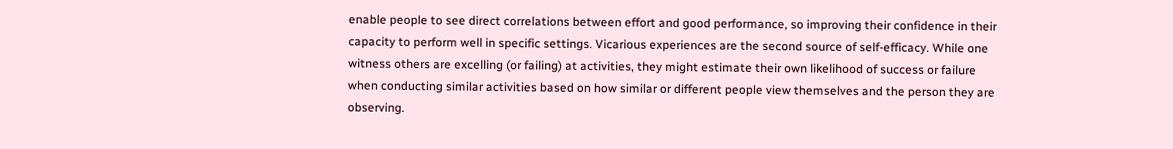enable people to see direct correlations between effort and good performance, so improving their confidence in their capacity to perform well in specific settings. Vicarious experiences are the second source of self-efficacy. While one witness others are excelling (or failing) at activities, they might estimate their own likelihood of success or failure when conducting similar activities based on how similar or different people view themselves and the person they are observing.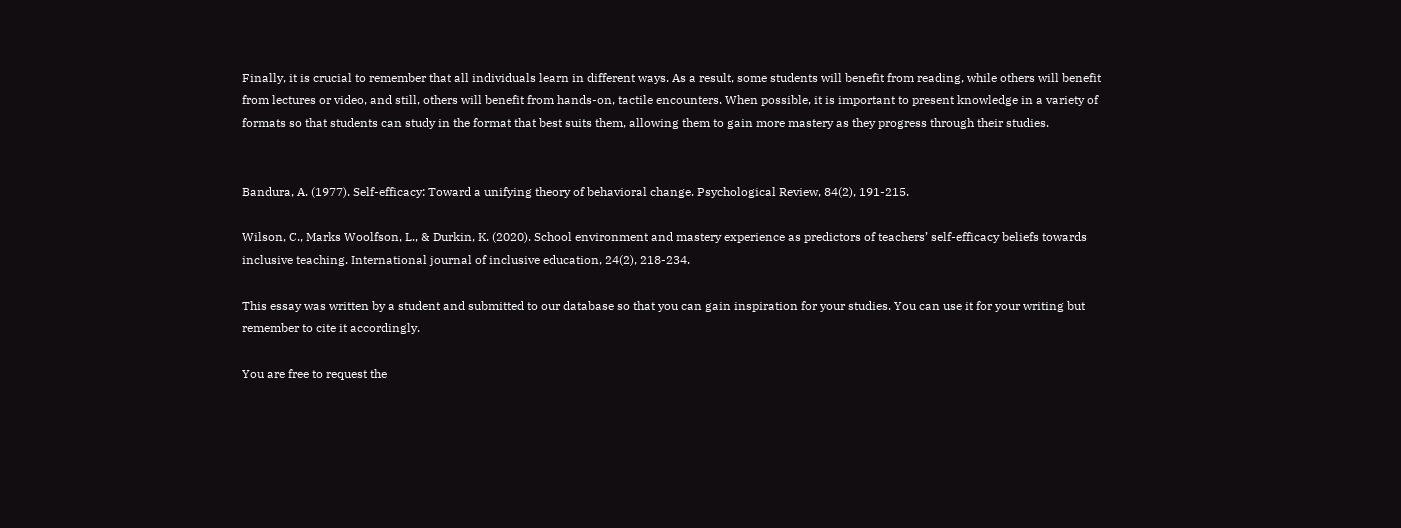Finally, it is crucial to remember that all individuals learn in different ways. As a result, some students will benefit from reading, while others will benefit from lectures or video, and still, others will benefit from hands-on, tactile encounters. When possible, it is important to present knowledge in a variety of formats so that students can study in the format that best suits them, allowing them to gain more mastery as they progress through their studies.


Bandura, A. (1977). Self-efficacy: Toward a unifying theory of behavioral change. Psychological Review, 84(2), 191-215.

Wilson, C., Marks Woolfson, L., & Durkin, K. (2020). School environment and mastery experience as predictors of teachers’ self-efficacy beliefs towards inclusive teaching. International journal of inclusive education, 24(2), 218-234.

This essay was written by a student and submitted to our database so that you can gain inspiration for your studies. You can use it for your writing but remember to cite it accordingly.

You are free to request the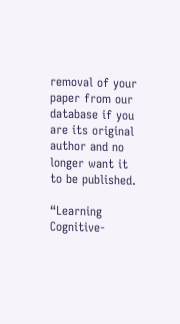removal of your paper from our database if you are its original author and no longer want it to be published.

“Learning Cognitive-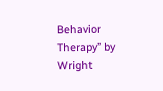Behavior Therapy” by Wright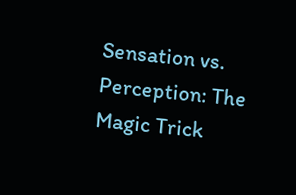Sensation vs. Perception: The Magic Trick